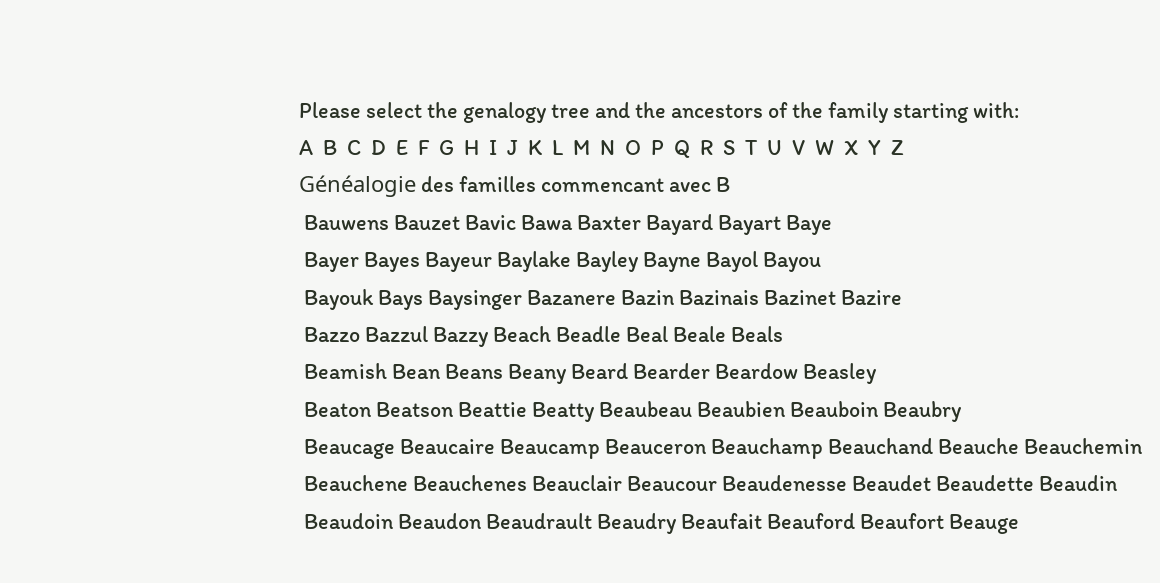Please select the genalogy tree and the ancestors of the family starting with:
A  B  C  D  E  F  G  H  I  J  K  L  M  N  O  P  Q  R  S  T  U  V  W  X  Y  Z
Généalogie des familles commencant avec B
 Bauwens Bauzet Bavic Bawa Baxter Bayard Bayart Baye
 Bayer Bayes Bayeur Baylake Bayley Bayne Bayol Bayou
 Bayouk Bays Baysinger Bazanere Bazin Bazinais Bazinet Bazire
 Bazzo Bazzul Bazzy Beach Beadle Beal Beale Beals
 Beamish Bean Beans Beany Beard Bearder Beardow Beasley
 Beaton Beatson Beattie Beatty Beaubeau Beaubien Beauboin Beaubry
 Beaucage Beaucaire Beaucamp Beauceron Beauchamp Beauchand Beauche Beauchemin
 Beauchene Beauchenes Beauclair Beaucour Beaudenesse Beaudet Beaudette Beaudin
 Beaudoin Beaudon Beaudrault Beaudry Beaufait Beauford Beaufort Beauge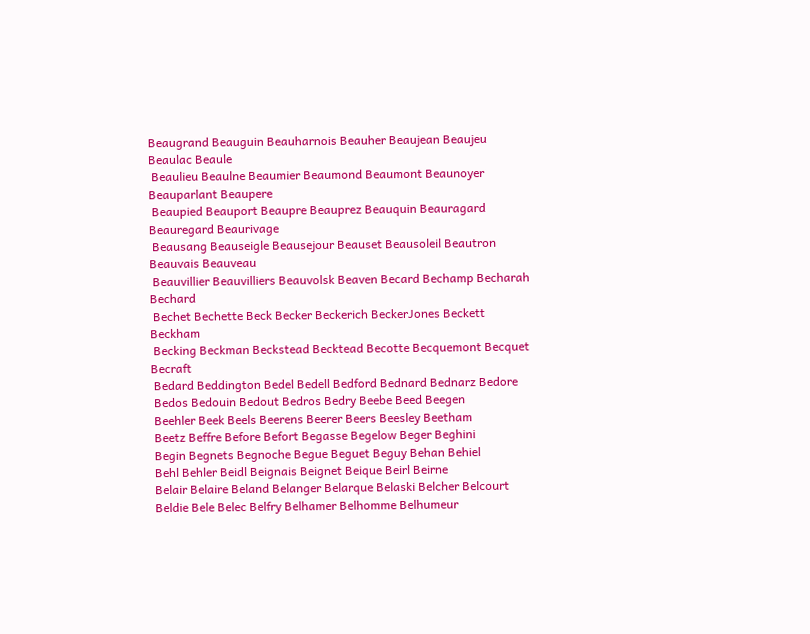Beaugrand Beauguin Beauharnois Beauher Beaujean Beaujeu Beaulac Beaule
 Beaulieu Beaulne Beaumier Beaumond Beaumont Beaunoyer Beauparlant Beaupere
 Beaupied Beauport Beaupre Beauprez Beauquin Beauragard Beauregard Beaurivage
 Beausang Beauseigle Beausejour Beauset Beausoleil Beautron Beauvais Beauveau
 Beauvillier Beauvilliers Beauvolsk Beaven Becard Bechamp Becharah Bechard
 Bechet Bechette Beck Becker Beckerich BeckerJones Beckett Beckham
 Becking Beckman Beckstead Becktead Becotte Becquemont Becquet Becraft
 Bedard Beddington Bedel Bedell Bedford Bednard Bednarz Bedore
 Bedos Bedouin Bedout Bedros Bedry Beebe Beed Beegen
 Beehler Beek Beels Beerens Beerer Beers Beesley Beetham
 Beetz Beffre Before Befort Begasse Begelow Beger Beghini
 Begin Begnets Begnoche Begue Beguet Beguy Behan Behiel
 Behl Behler Beidl Beignais Beignet Beique Beirl Beirne
 Belair Belaire Beland Belanger Belarque Belaski Belcher Belcourt
 Beldie Bele Belec Belfry Belhamer Belhomme Belhumeur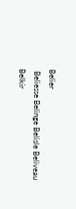Belier
 Beliesse Belinge Belisle Beliveau Belkir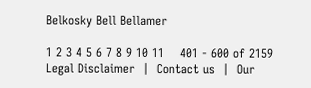Belkosky Bell Bellamer

1 2 3 4 5 6 7 8 9 10 11    401 - 600 of 2159
Legal Disclaimer  |  Contact us  |  Our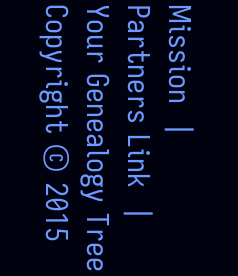Mission  |  Partners Link  |  Your Genealogy Tree
Copyright © 2015